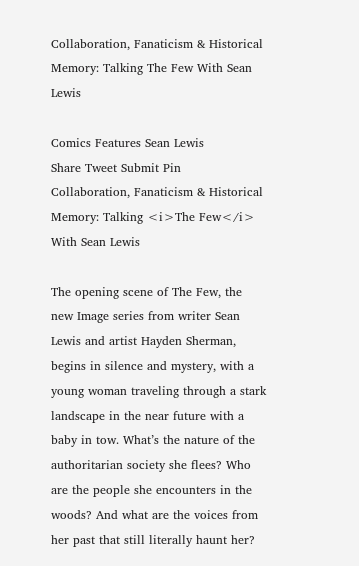Collaboration, Fanaticism & Historical Memory: Talking The Few With Sean Lewis

Comics Features Sean Lewis
Share Tweet Submit Pin
Collaboration, Fanaticism & Historical Memory: Talking <i>The Few</i> With Sean Lewis

The opening scene of The Few, the new Image series from writer Sean Lewis and artist Hayden Sherman, begins in silence and mystery, with a young woman traveling through a stark landscape in the near future with a baby in tow. What’s the nature of the authoritarian society she flees? Who are the people she encounters in the woods? And what are the voices from her past that still literally haunt her?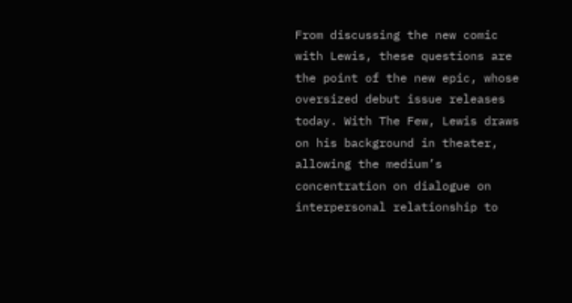From discussing the new comic with Lewis, these questions are the point of the new epic, whose oversized debut issue releases today. With The Few, Lewis draws on his background in theater, allowing the medium’s concentration on dialogue on interpersonal relationship to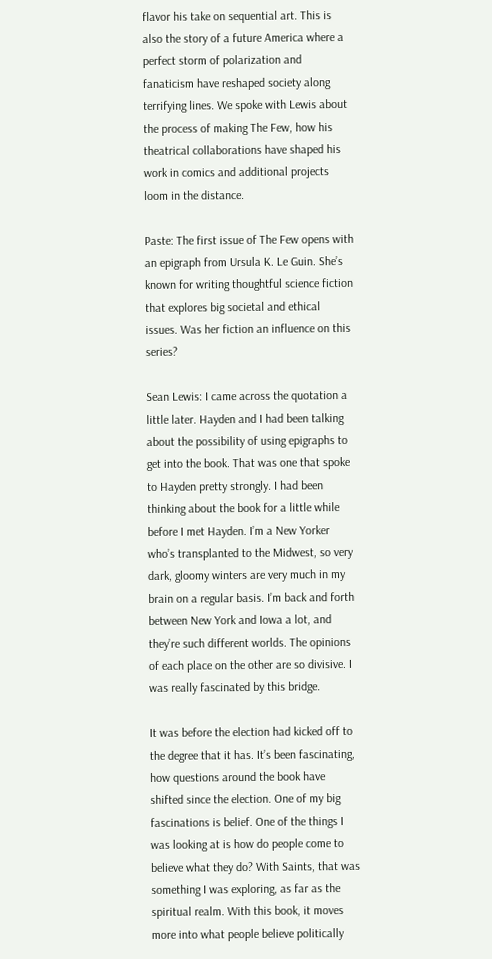flavor his take on sequential art. This is also the story of a future America where a perfect storm of polarization and fanaticism have reshaped society along terrifying lines. We spoke with Lewis about the process of making The Few, how his theatrical collaborations have shaped his work in comics and additional projects loom in the distance.

Paste: The first issue of The Few opens with an epigraph from Ursula K. Le Guin. She’s known for writing thoughtful science fiction that explores big societal and ethical issues. Was her fiction an influence on this series?

Sean Lewis: I came across the quotation a little later. Hayden and I had been talking about the possibility of using epigraphs to get into the book. That was one that spoke to Hayden pretty strongly. I had been thinking about the book for a little while before I met Hayden. I’m a New Yorker who’s transplanted to the Midwest, so very dark, gloomy winters are very much in my brain on a regular basis. I’m back and forth between New York and Iowa a lot, and they’re such different worlds. The opinions of each place on the other are so divisive. I was really fascinated by this bridge.

It was before the election had kicked off to the degree that it has. It’s been fascinating, how questions around the book have shifted since the election. One of my big fascinations is belief. One of the things I was looking at is how do people come to believe what they do? With Saints, that was something I was exploring, as far as the spiritual realm. With this book, it moves more into what people believe politically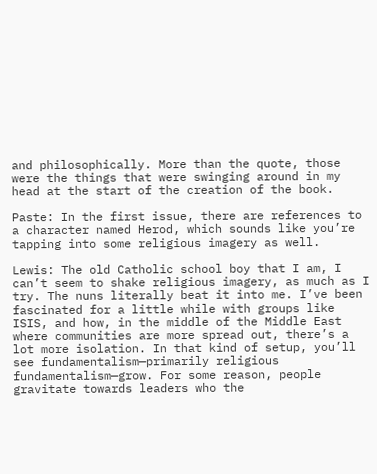and philosophically. More than the quote, those were the things that were swinging around in my head at the start of the creation of the book.

Paste: In the first issue, there are references to a character named Herod, which sounds like you’re tapping into some religious imagery as well.

Lewis: The old Catholic school boy that I am, I can’t seem to shake religious imagery, as much as I try. The nuns literally beat it into me. I’ve been fascinated for a little while with groups like ISIS, and how, in the middle of the Middle East where communities are more spread out, there’s a lot more isolation. In that kind of setup, you’ll see fundamentalism—primarily religious fundamentalism—grow. For some reason, people gravitate towards leaders who the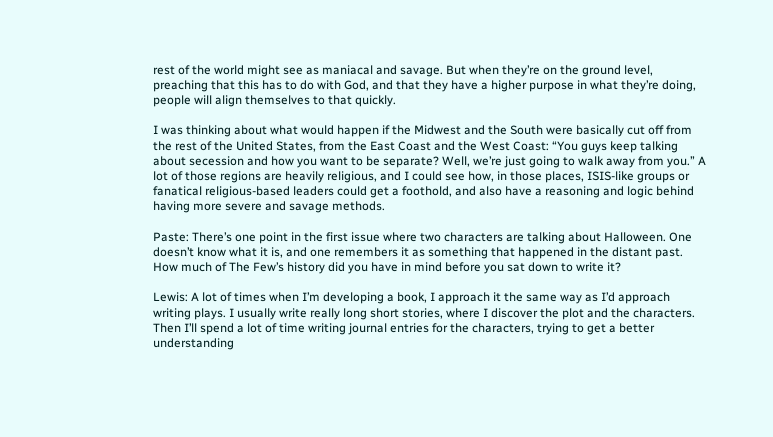rest of the world might see as maniacal and savage. But when they’re on the ground level, preaching that this has to do with God, and that they have a higher purpose in what they’re doing, people will align themselves to that quickly.

I was thinking about what would happen if the Midwest and the South were basically cut off from the rest of the United States, from the East Coast and the West Coast: “You guys keep talking about secession and how you want to be separate? Well, we’re just going to walk away from you.” A lot of those regions are heavily religious, and I could see how, in those places, ISIS-like groups or fanatical religious-based leaders could get a foothold, and also have a reasoning and logic behind having more severe and savage methods.

Paste: There’s one point in the first issue where two characters are talking about Halloween. One doesn’t know what it is, and one remembers it as something that happened in the distant past. How much of The Few’s history did you have in mind before you sat down to write it?

Lewis: A lot of times when I’m developing a book, I approach it the same way as I’d approach writing plays. I usually write really long short stories, where I discover the plot and the characters. Then I’ll spend a lot of time writing journal entries for the characters, trying to get a better understanding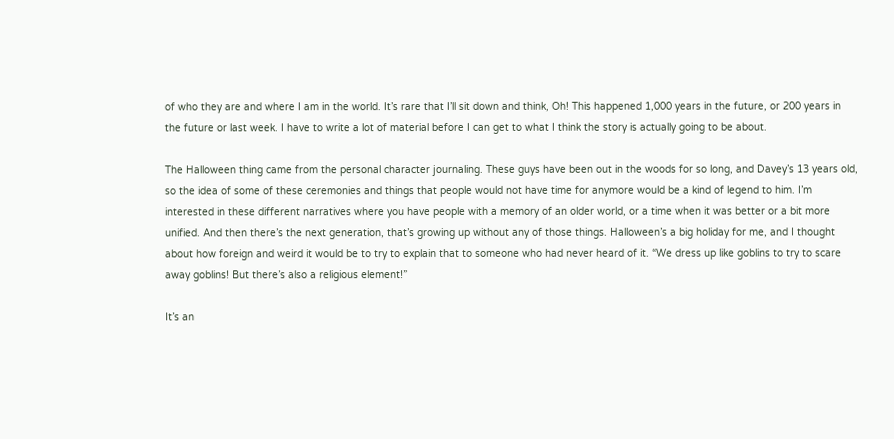of who they are and where I am in the world. It’s rare that I’ll sit down and think, Oh! This happened 1,000 years in the future, or 200 years in the future or last week. I have to write a lot of material before I can get to what I think the story is actually going to be about.

The Halloween thing came from the personal character journaling. These guys have been out in the woods for so long, and Davey’s 13 years old, so the idea of some of these ceremonies and things that people would not have time for anymore would be a kind of legend to him. I’m interested in these different narratives where you have people with a memory of an older world, or a time when it was better or a bit more unified. And then there’s the next generation, that’s growing up without any of those things. Halloween’s a big holiday for me, and I thought about how foreign and weird it would be to try to explain that to someone who had never heard of it. “We dress up like goblins to try to scare away goblins! But there’s also a religious element!”

It’s an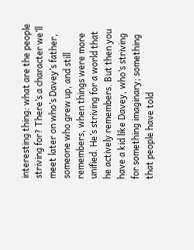interesting thing: what are the people striving for? There’s a character we’ll meet later on who’s Davey’s father, someone who grew up, and still remembers, when things were more unified. He’s striving for a world that he actively remembers. But then you have a kid like Davey, who’s striving for something imaginary; something that people have told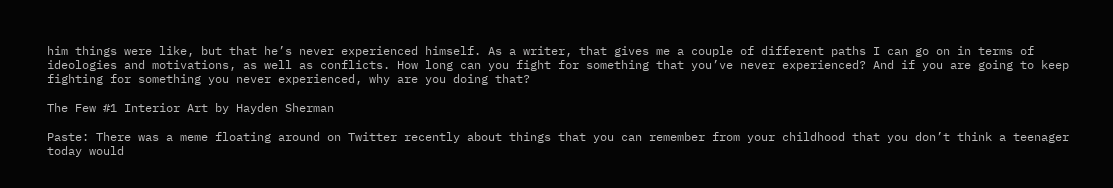him things were like, but that he’s never experienced himself. As a writer, that gives me a couple of different paths I can go on in terms of ideologies and motivations, as well as conflicts. How long can you fight for something that you’ve never experienced? And if you are going to keep fighting for something you never experienced, why are you doing that?

The Few #1 Interior Art by Hayden Sherman

Paste: There was a meme floating around on Twitter recently about things that you can remember from your childhood that you don’t think a teenager today would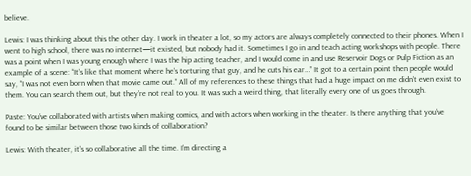believe.

Lewis: I was thinking about this the other day. I work in theater a lot, so my actors are always completely connected to their phones. When I went to high school, there was no internet—it existed, but nobody had it. Sometimes I go in and teach acting workshops with people. There was a point when I was young enough where I was the hip acting teacher, and I would come in and use Reservoir Dogs or Pulp Fiction as an example of a scene: “It’s like that moment where he’s torturing that guy, and he cuts his ear…” It got to a certain point then people would say, “I was not even born when that movie came out.” All of my references to these things that had a huge impact on me didn’t even exist to them. You can search them out, but they’re not real to you. It was such a weird thing, that literally every one of us goes through.

Paste: You’ve collaborated with artists when making comics, and with actors when working in the theater. Is there anything that you’ve found to be similar between those two kinds of collaboration?

Lewis: With theater, it’s so collaborative all the time. I’m directing a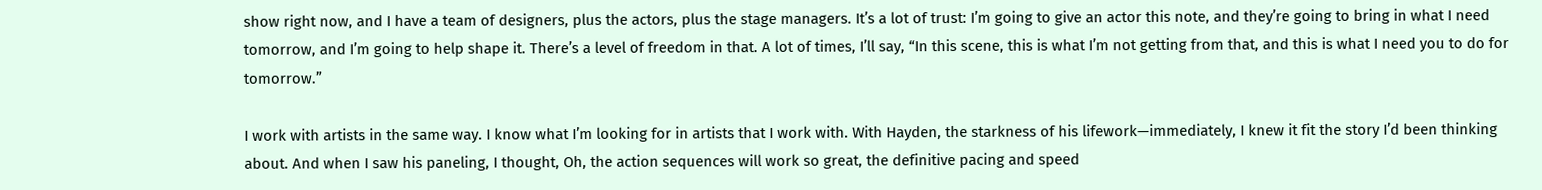show right now, and I have a team of designers, plus the actors, plus the stage managers. It’s a lot of trust: I’m going to give an actor this note, and they’re going to bring in what I need tomorrow, and I’m going to help shape it. There’s a level of freedom in that. A lot of times, I’ll say, “In this scene, this is what I’m not getting from that, and this is what I need you to do for tomorrow.”

I work with artists in the same way. I know what I’m looking for in artists that I work with. With Hayden, the starkness of his lifework—immediately, I knew it fit the story I’d been thinking about. And when I saw his paneling, I thought, Oh, the action sequences will work so great, the definitive pacing and speed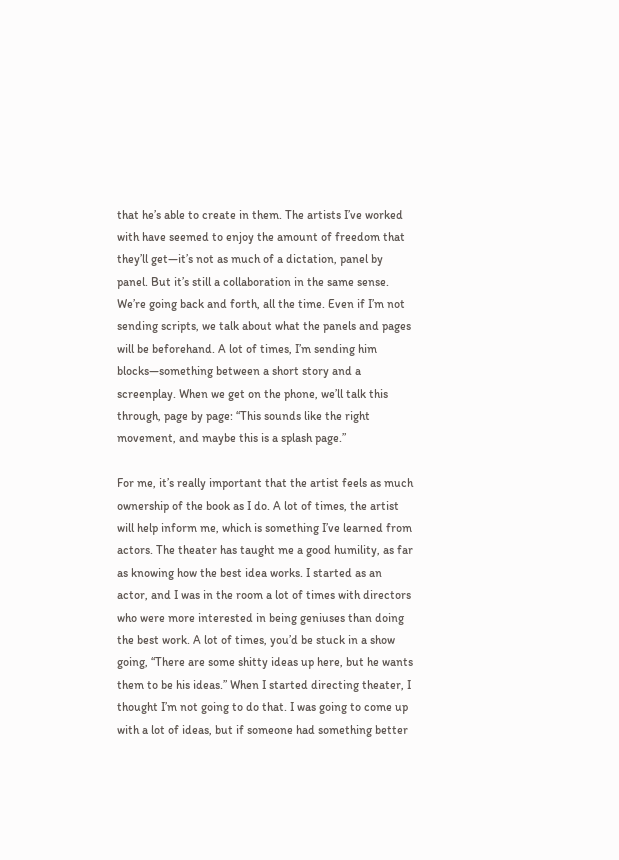that he’s able to create in them. The artists I’ve worked with have seemed to enjoy the amount of freedom that they’ll get—it’s not as much of a dictation, panel by panel. But it’s still a collaboration in the same sense. We’re going back and forth, all the time. Even if I’m not sending scripts, we talk about what the panels and pages will be beforehand. A lot of times, I’m sending him blocks—something between a short story and a screenplay. When we get on the phone, we’ll talk this through, page by page: “This sounds like the right movement, and maybe this is a splash page.”

For me, it’s really important that the artist feels as much ownership of the book as I do. A lot of times, the artist will help inform me, which is something I’ve learned from actors. The theater has taught me a good humility, as far as knowing how the best idea works. I started as an actor, and I was in the room a lot of times with directors who were more interested in being geniuses than doing the best work. A lot of times, you’d be stuck in a show going, “There are some shitty ideas up here, but he wants them to be his ideas.” When I started directing theater, I thought I’m not going to do that. I was going to come up with a lot of ideas, but if someone had something better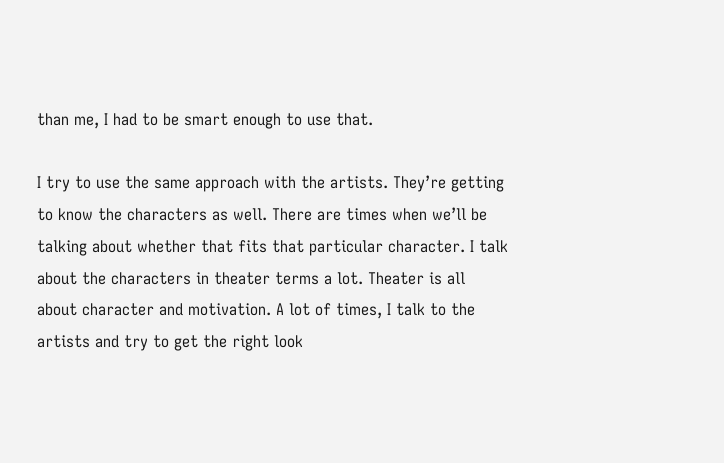than me, I had to be smart enough to use that.

I try to use the same approach with the artists. They’re getting to know the characters as well. There are times when we’ll be talking about whether that fits that particular character. I talk about the characters in theater terms a lot. Theater is all about character and motivation. A lot of times, I talk to the artists and try to get the right look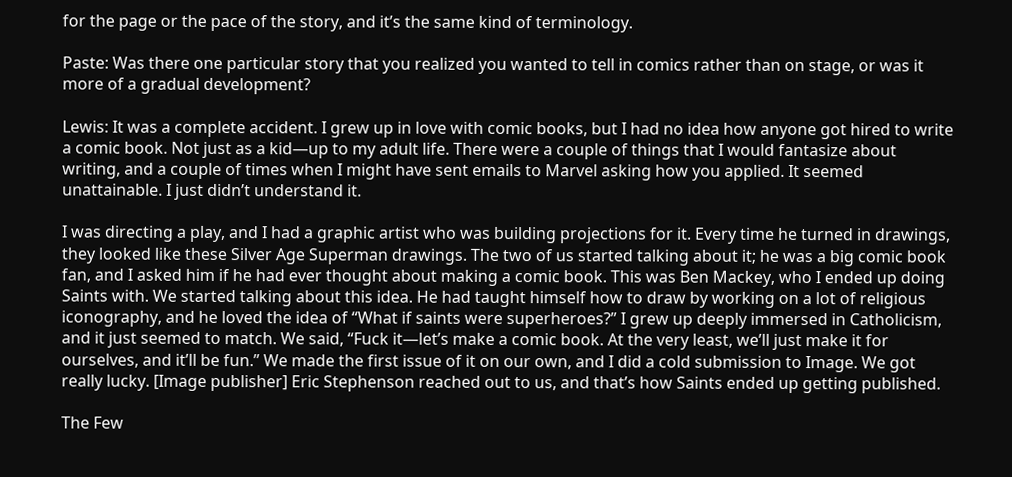for the page or the pace of the story, and it’s the same kind of terminology.

Paste: Was there one particular story that you realized you wanted to tell in comics rather than on stage, or was it more of a gradual development?

Lewis: It was a complete accident. I grew up in love with comic books, but I had no idea how anyone got hired to write a comic book. Not just as a kid—up to my adult life. There were a couple of things that I would fantasize about writing, and a couple of times when I might have sent emails to Marvel asking how you applied. It seemed unattainable. I just didn’t understand it.

I was directing a play, and I had a graphic artist who was building projections for it. Every time he turned in drawings, they looked like these Silver Age Superman drawings. The two of us started talking about it; he was a big comic book fan, and I asked him if he had ever thought about making a comic book. This was Ben Mackey, who I ended up doing Saints with. We started talking about this idea. He had taught himself how to draw by working on a lot of religious iconography, and he loved the idea of “What if saints were superheroes?” I grew up deeply immersed in Catholicism, and it just seemed to match. We said, “Fuck it—let’s make a comic book. At the very least, we’ll just make it for ourselves, and it’ll be fun.” We made the first issue of it on our own, and I did a cold submission to Image. We got really lucky. [Image publisher] Eric Stephenson reached out to us, and that’s how Saints ended up getting published.

The Few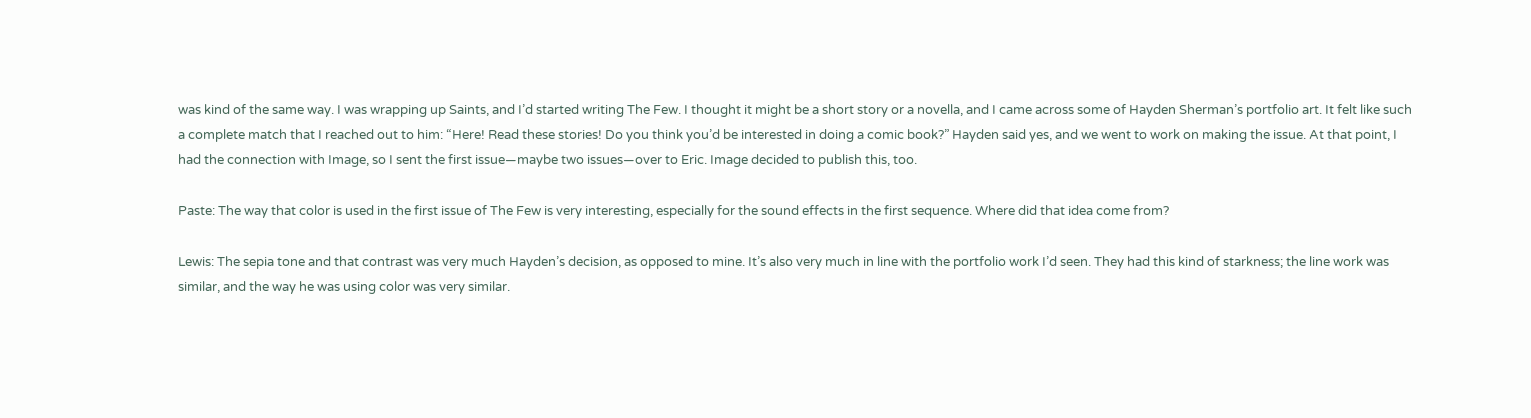was kind of the same way. I was wrapping up Saints, and I’d started writing The Few. I thought it might be a short story or a novella, and I came across some of Hayden Sherman’s portfolio art. It felt like such a complete match that I reached out to him: “Here! Read these stories! Do you think you’d be interested in doing a comic book?” Hayden said yes, and we went to work on making the issue. At that point, I had the connection with Image, so I sent the first issue—maybe two issues—over to Eric. Image decided to publish this, too.

Paste: The way that color is used in the first issue of The Few is very interesting, especially for the sound effects in the first sequence. Where did that idea come from?

Lewis: The sepia tone and that contrast was very much Hayden’s decision, as opposed to mine. It’s also very much in line with the portfolio work I’d seen. They had this kind of starkness; the line work was similar, and the way he was using color was very similar.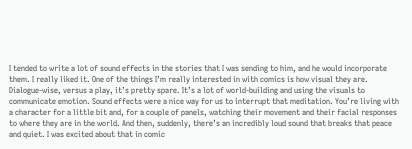I tended to write a lot of sound effects in the stories that I was sending to him, and he would incorporate them. I really liked it. One of the things I’m really interested in with comics is how visual they are. Dialogue-wise, versus a play, it’s pretty spare. It’s a lot of world-building and using the visuals to communicate emotion. Sound effects were a nice way for us to interrupt that meditation. You’re living with a character for a little bit and, for a couple of panels, watching their movement and their facial responses to where they are in the world. And then, suddenly, there’s an incredibly loud sound that breaks that peace and quiet. I was excited about that in comic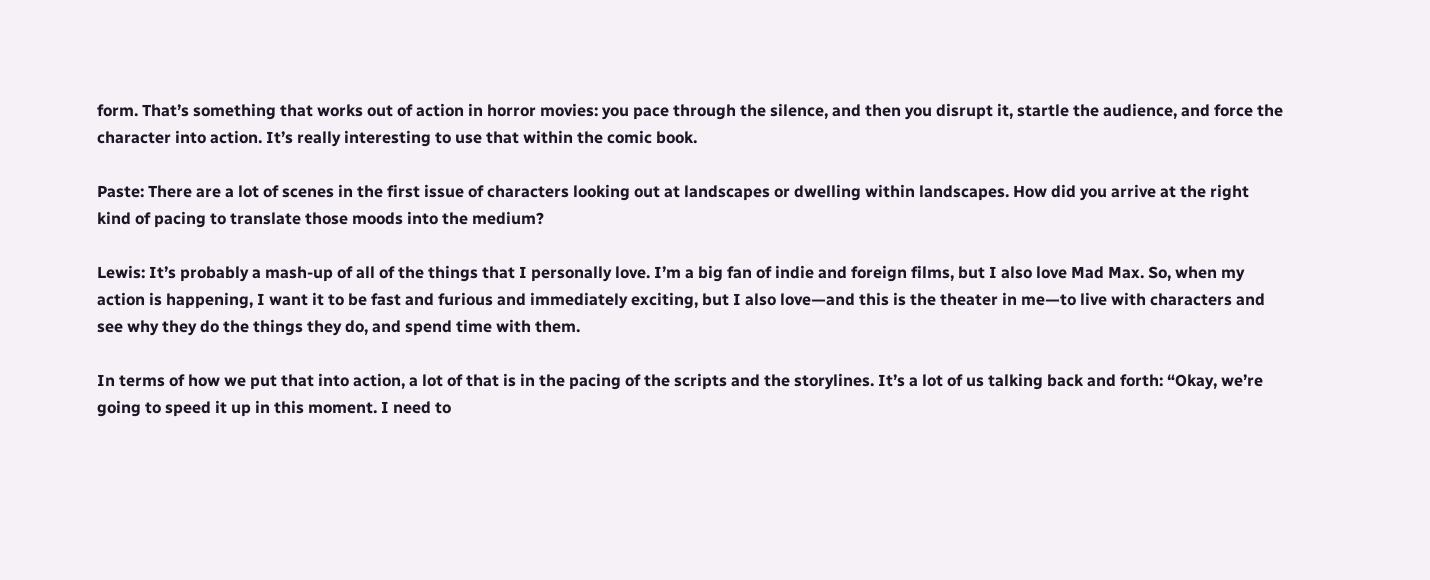form. That’s something that works out of action in horror movies: you pace through the silence, and then you disrupt it, startle the audience, and force the character into action. It’s really interesting to use that within the comic book.

Paste: There are a lot of scenes in the first issue of characters looking out at landscapes or dwelling within landscapes. How did you arrive at the right kind of pacing to translate those moods into the medium?

Lewis: It’s probably a mash-up of all of the things that I personally love. I’m a big fan of indie and foreign films, but I also love Mad Max. So, when my action is happening, I want it to be fast and furious and immediately exciting, but I also love—and this is the theater in me—to live with characters and see why they do the things they do, and spend time with them.

In terms of how we put that into action, a lot of that is in the pacing of the scripts and the storylines. It’s a lot of us talking back and forth: “Okay, we’re going to speed it up in this moment. I need to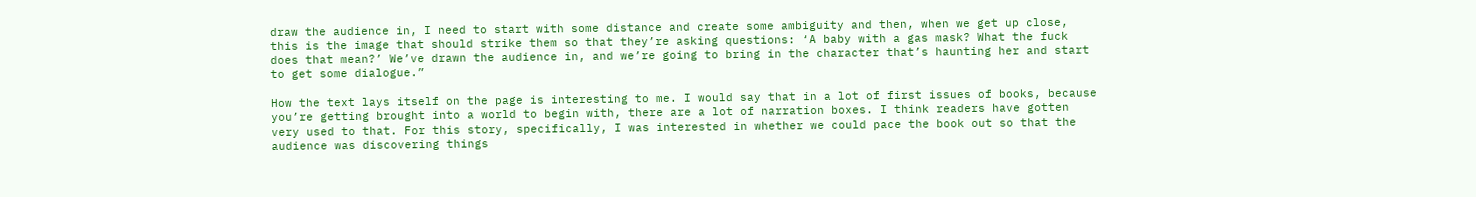draw the audience in, I need to start with some distance and create some ambiguity and then, when we get up close, this is the image that should strike them so that they’re asking questions: ‘A baby with a gas mask? What the fuck does that mean?’ We’ve drawn the audience in, and we’re going to bring in the character that’s haunting her and start to get some dialogue.”

How the text lays itself on the page is interesting to me. I would say that in a lot of first issues of books, because you’re getting brought into a world to begin with, there are a lot of narration boxes. I think readers have gotten very used to that. For this story, specifically, I was interested in whether we could pace the book out so that the audience was discovering things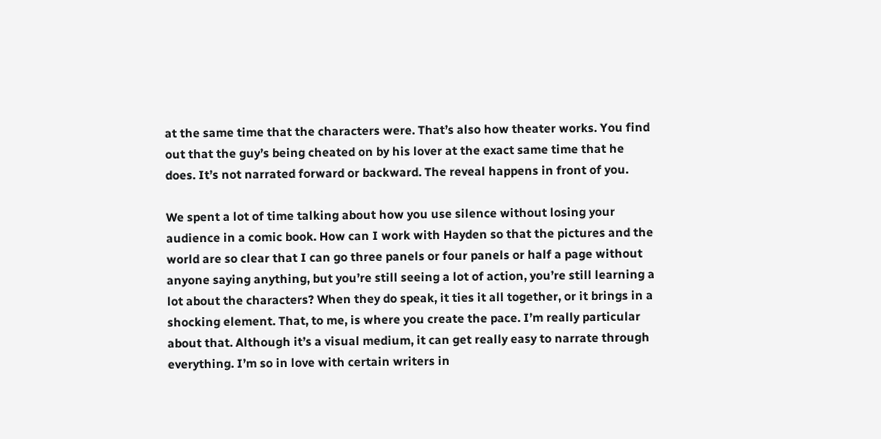at the same time that the characters were. That’s also how theater works. You find out that the guy’s being cheated on by his lover at the exact same time that he does. It’s not narrated forward or backward. The reveal happens in front of you.

We spent a lot of time talking about how you use silence without losing your audience in a comic book. How can I work with Hayden so that the pictures and the world are so clear that I can go three panels or four panels or half a page without anyone saying anything, but you’re still seeing a lot of action, you’re still learning a lot about the characters? When they do speak, it ties it all together, or it brings in a shocking element. That, to me, is where you create the pace. I’m really particular about that. Although it’s a visual medium, it can get really easy to narrate through everything. I’m so in love with certain writers in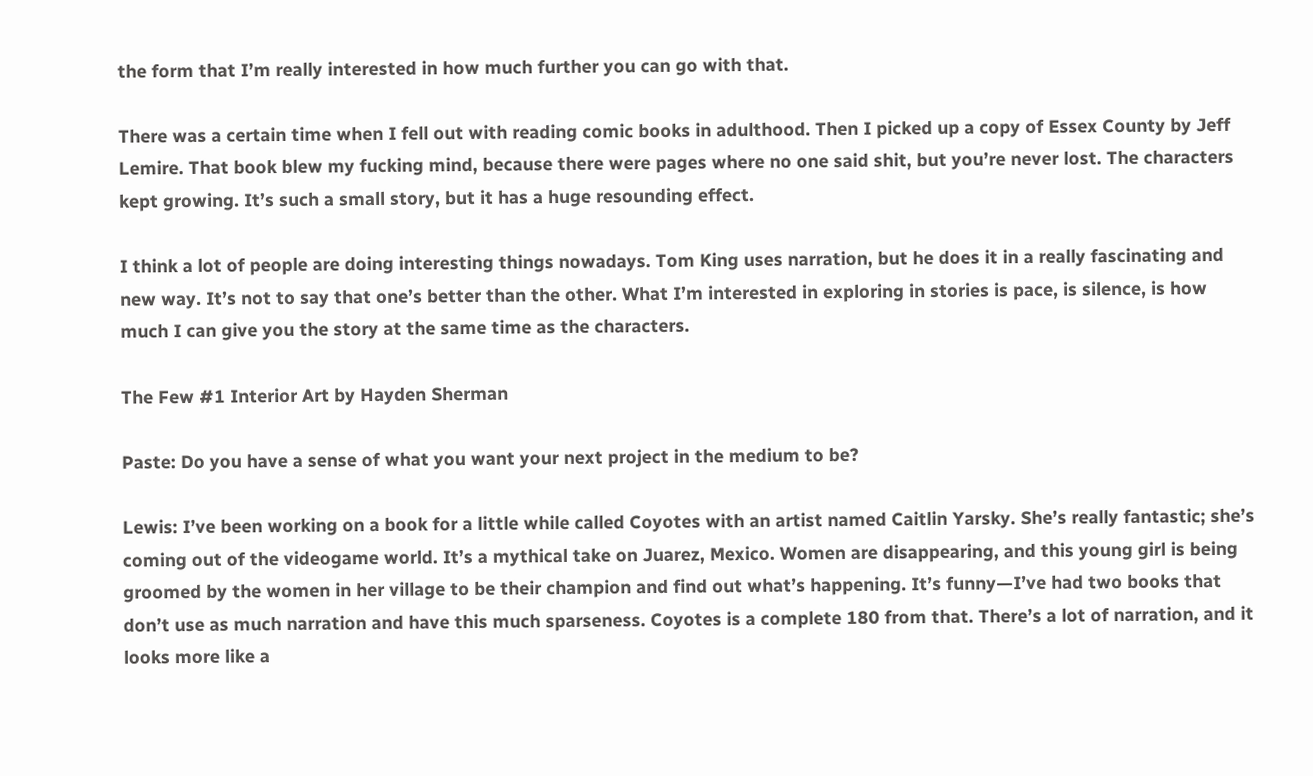the form that I’m really interested in how much further you can go with that.

There was a certain time when I fell out with reading comic books in adulthood. Then I picked up a copy of Essex County by Jeff Lemire. That book blew my fucking mind, because there were pages where no one said shit, but you’re never lost. The characters kept growing. It’s such a small story, but it has a huge resounding effect.

I think a lot of people are doing interesting things nowadays. Tom King uses narration, but he does it in a really fascinating and new way. It’s not to say that one’s better than the other. What I’m interested in exploring in stories is pace, is silence, is how much I can give you the story at the same time as the characters.

The Few #1 Interior Art by Hayden Sherman

Paste: Do you have a sense of what you want your next project in the medium to be?

Lewis: I’ve been working on a book for a little while called Coyotes with an artist named Caitlin Yarsky. She’s really fantastic; she’s coming out of the videogame world. It’s a mythical take on Juarez, Mexico. Women are disappearing, and this young girl is being groomed by the women in her village to be their champion and find out what’s happening. It’s funny—I’ve had two books that don’t use as much narration and have this much sparseness. Coyotes is a complete 180 from that. There’s a lot of narration, and it looks more like a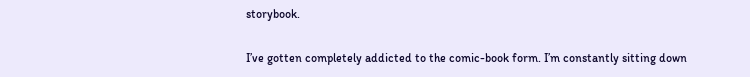storybook.

I’ve gotten completely addicted to the comic-book form. I’m constantly sitting down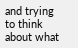and trying to think about what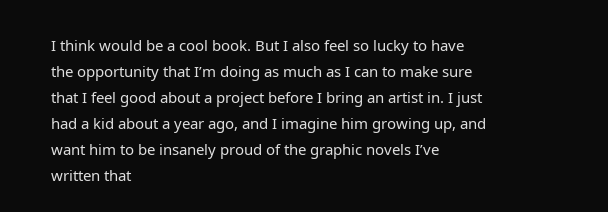I think would be a cool book. But I also feel so lucky to have the opportunity that I’m doing as much as I can to make sure that I feel good about a project before I bring an artist in. I just had a kid about a year ago, and I imagine him growing up, and want him to be insanely proud of the graphic novels I’ve written that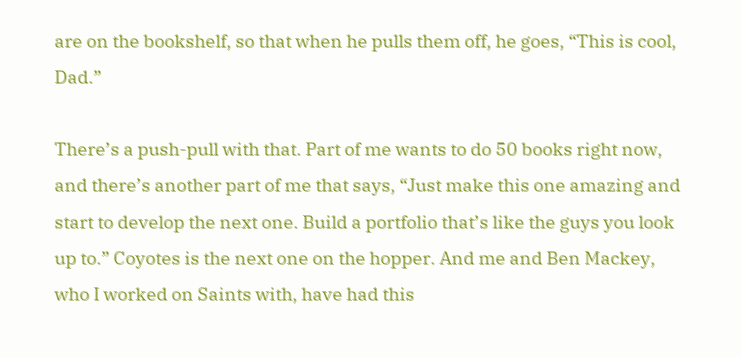are on the bookshelf, so that when he pulls them off, he goes, “This is cool, Dad.”

There’s a push-pull with that. Part of me wants to do 50 books right now, and there’s another part of me that says, “Just make this one amazing and start to develop the next one. Build a portfolio that’s like the guys you look up to.” Coyotes is the next one on the hopper. And me and Ben Mackey, who I worked on Saints with, have had this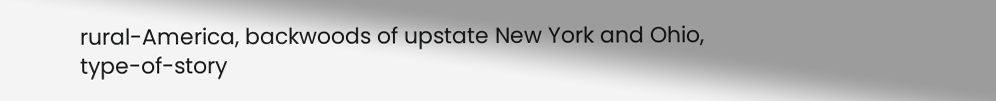rural-America, backwoods of upstate New York and Ohio, type-of-story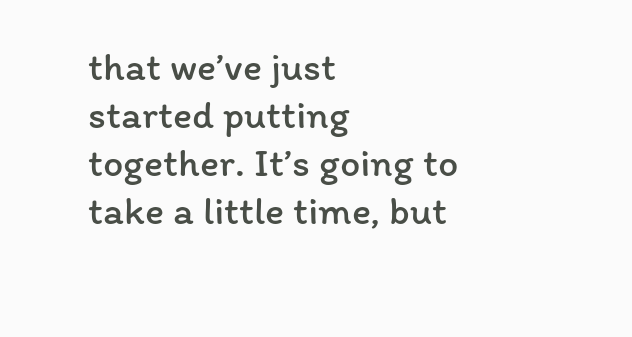that we’ve just started putting together. It’s going to take a little time, but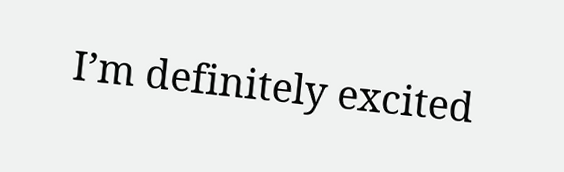I’m definitely excited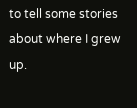to tell some stories about where I grew up.